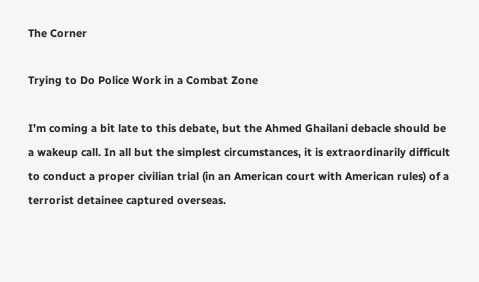The Corner

Trying to Do Police Work in a Combat Zone

I’m coming a bit late to this debate, but the Ahmed Ghailani debacle should be a wakeup call. In all but the simplest circumstances, it is extraordinarily difficult to conduct a proper civilian trial (in an American court with American rules) of a terrorist detainee captured overseas.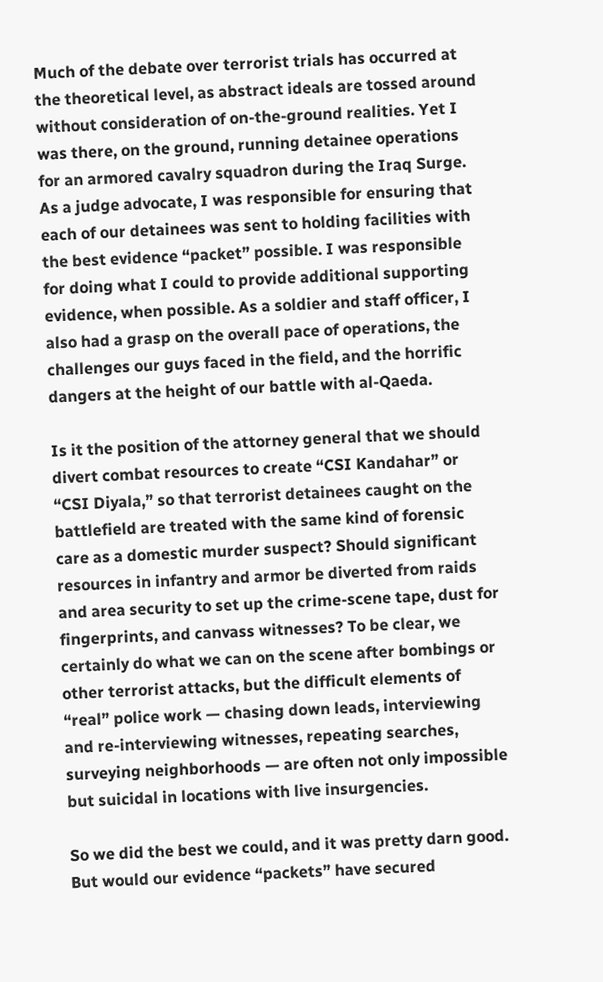Much of the debate over terrorist trials has occurred at the theoretical level, as abstract ideals are tossed around without consideration of on-the-ground realities. Yet I was there, on the ground, running detainee operations for an armored cavalry squadron during the Iraq Surge. As a judge advocate, I was responsible for ensuring that each of our detainees was sent to holding facilities with the best evidence “packet” possible. I was responsible for doing what I could to provide additional supporting evidence, when possible. As a soldier and staff officer, I also had a grasp on the overall pace of operations, the challenges our guys faced in the field, and the horrific dangers at the height of our battle with al-Qaeda.

Is it the position of the attorney general that we should divert combat resources to create “CSI Kandahar” or “CSI Diyala,” so that terrorist detainees caught on the battlefield are treated with the same kind of forensic care as a domestic murder suspect? Should significant resources in infantry and armor be diverted from raids and area security to set up the crime-scene tape, dust for fingerprints, and canvass witnesses? To be clear, we certainly do what we can on the scene after bombings or other terrorist attacks, but the difficult elements of “real” police work — chasing down leads, interviewing and re-interviewing witnesses, repeating searches, surveying neighborhoods — are often not only impossible but suicidal in locations with live insurgencies.

So we did the best we could, and it was pretty darn good. But would our evidence “packets” have secured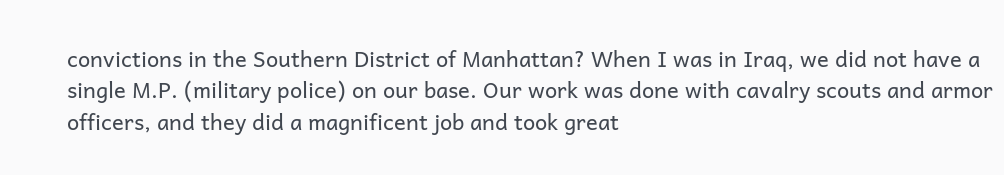convictions in the Southern District of Manhattan? When I was in Iraq, we did not have a single M.P. (military police) on our base. Our work was done with cavalry scouts and armor officers, and they did a magnificent job and took great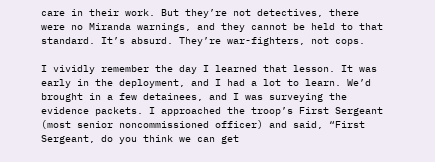care in their work. But they’re not detectives, there were no Miranda warnings, and they cannot be held to that standard. It’s absurd. They’re war-fighters, not cops.

I vividly remember the day I learned that lesson. It was early in the deployment, and I had a lot to learn. We’d brought in a few detainees, and I was surveying the evidence packets. I approached the troop’s First Sergeant (most senior noncommissioned officer) and said, “First Sergeant, do you think we can get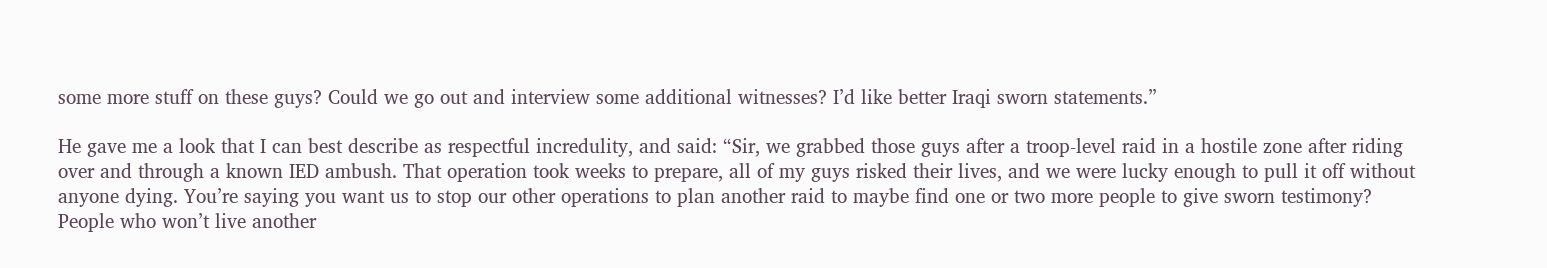some more stuff on these guys? Could we go out and interview some additional witnesses? I’d like better Iraqi sworn statements.”

He gave me a look that I can best describe as respectful incredulity, and said: “Sir, we grabbed those guys after a troop-level raid in a hostile zone after riding over and through a known IED ambush. That operation took weeks to prepare, all of my guys risked their lives, and we were lucky enough to pull it off without anyone dying. You’re saying you want us to stop our other operations to plan another raid to maybe find one or two more people to give sworn testimony? People who won’t live another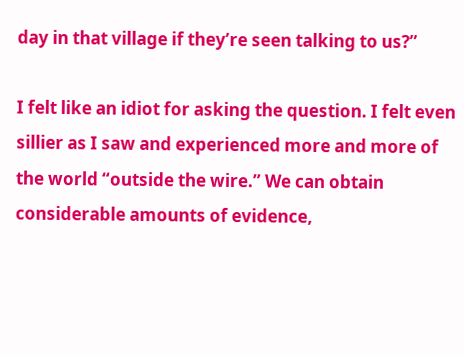day in that village if they’re seen talking to us?”

I felt like an idiot for asking the question. I felt even sillier as I saw and experienced more and more of the world “outside the wire.” We can obtain considerable amounts of evidence,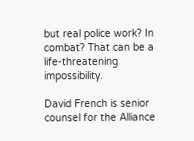but real police work? In combat? That can be a life-threatening impossibility.

David French is senior counsel for the Alliance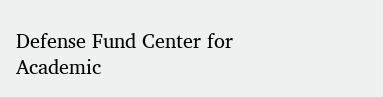Defense Fund Center for Academic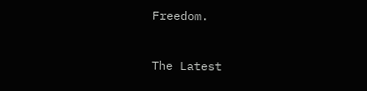Freedom.


The Latest